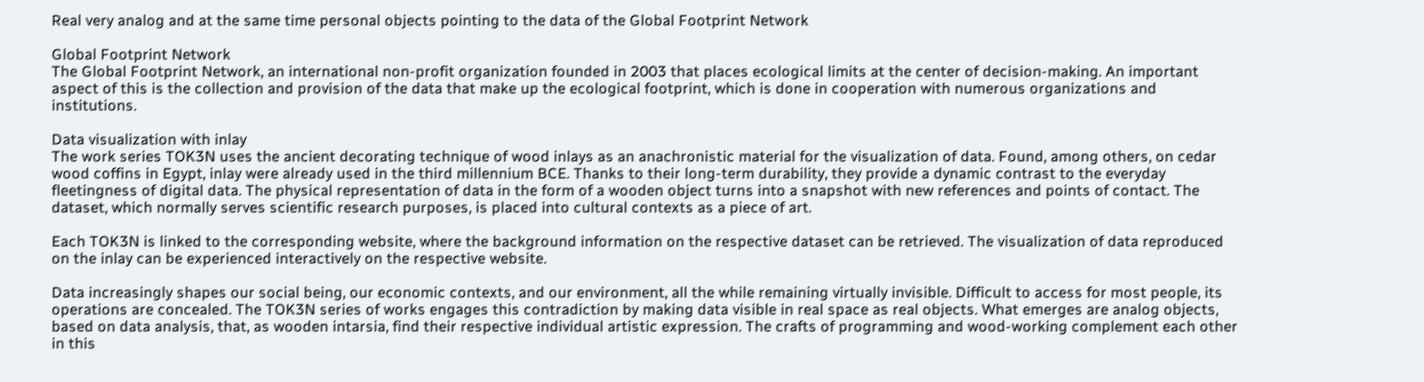Real very analog and at the same time personal objects pointing to the data of the Global Footprint Network

Global Footprint Network
The Global Footprint Network, an international non-profit organization founded in 2003 that places ecological limits at the center of decision-making. An important aspect of this is the collection and provision of the data that make up the ecological footprint, which is done in cooperation with numerous organizations and institutions.

Data visualization with inlay
The work series TOK3N uses the ancient decorating technique of wood inlays as an anachronistic material for the visualization of data. Found, among others, on cedar wood coffins in Egypt, inlay were already used in the third millennium BCE. Thanks to their long-term durability, they provide a dynamic contrast to the everyday fleetingness of digital data. The physical representation of data in the form of a wooden object turns into a snapshot with new references and points of contact. The dataset, which normally serves scientific research purposes, is placed into cultural contexts as a piece of art.

Each TOK3N is linked to the corresponding website, where the background information on the respective dataset can be retrieved. The visualization of data reproduced on the inlay can be experienced interactively on the respective website.

Data increasingly shapes our social being, our economic contexts, and our environment, all the while remaining virtually invisible. Difficult to access for most people, its operations are concealed. The TOK3N series of works engages this contradiction by making data visible in real space as real objects. What emerges are analog objects, based on data analysis, that, as wooden intarsia, find their respective individual artistic expression. The crafts of programming and wood-working complement each other in this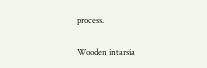process.

Wooden intarsia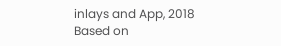inlays and App, 2018
Based on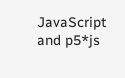JavaScript and p5*js